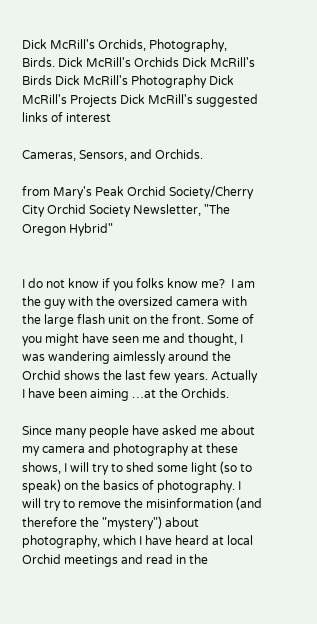Dick McRill's Orchids, Photography, Birds. Dick McRill's Orchids Dick McRill's Birds Dick McRill's Photography Dick McRill's Projects Dick McRill's suggested links of interest

Cameras, Sensors, and Orchids.

from Mary's Peak Orchid Society/Cherry City Orchid Society Newsletter, "The Oregon Hybrid"


I do not know if you folks know me?  I am the guy with the oversized camera with the large flash unit on the front. Some of you might have seen me and thought, I was wandering aimlessly around the Orchid shows the last few years. Actually I have been aiming …at the Orchids.

Since many people have asked me about my camera and photography at these shows, I will try to shed some light (so to speak) on the basics of photography. I will try to remove the misinformation (and therefore the "mystery") about photography, which I have heard at local Orchid meetings and read in the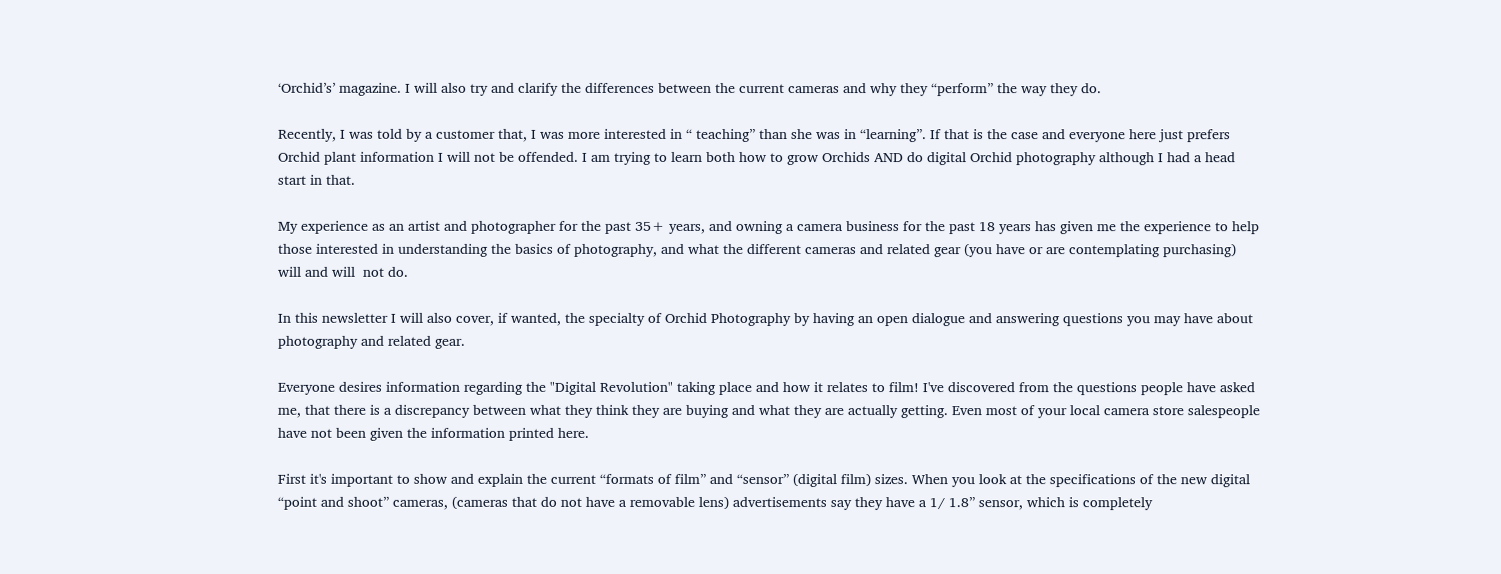‘Orchid’s’ magazine. I will also try and clarify the differences between the current cameras and why they “perform” the way they do.

Recently, I was told by a customer that, I was more interested in “ teaching” than she was in “learning”. If that is the case and everyone here just prefers Orchid plant information I will not be offended. I am trying to learn both how to grow Orchids AND do digital Orchid photography although I had a head start in that.

My experience as an artist and photographer for the past 35+ years, and owning a camera business for the past 18 years has given me the experience to help those interested in understanding the basics of photography, and what the different cameras and related gear (you have or are contemplating purchasing) will and will  not do.

In this newsletter I will also cover, if wanted, the specialty of Orchid Photography by having an open dialogue and answering questions you may have about photography and related gear.

Everyone desires information regarding the "Digital Revolution" taking place and how it relates to film! I've discovered from the questions people have asked me, that there is a discrepancy between what they think they are buying and what they are actually getting. Even most of your local camera store salespeople have not been given the information printed here.

First it's important to show and explain the current “formats of film” and “sensor” (digital film) sizes. When you look at the specifications of the new digital “point and shoot” cameras, (cameras that do not have a removable lens) advertisements say they have a 1/ 1.8” sensor, which is completely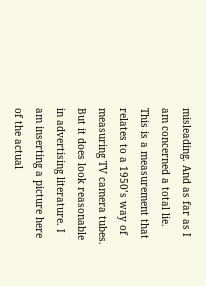misleading. And as far as I am concerned a total lie. This is a measurement that relates to a 1950’s way of measuring TV camera tubes. But it does look reasonable in advertising literature. I am inserting a picture here of the actual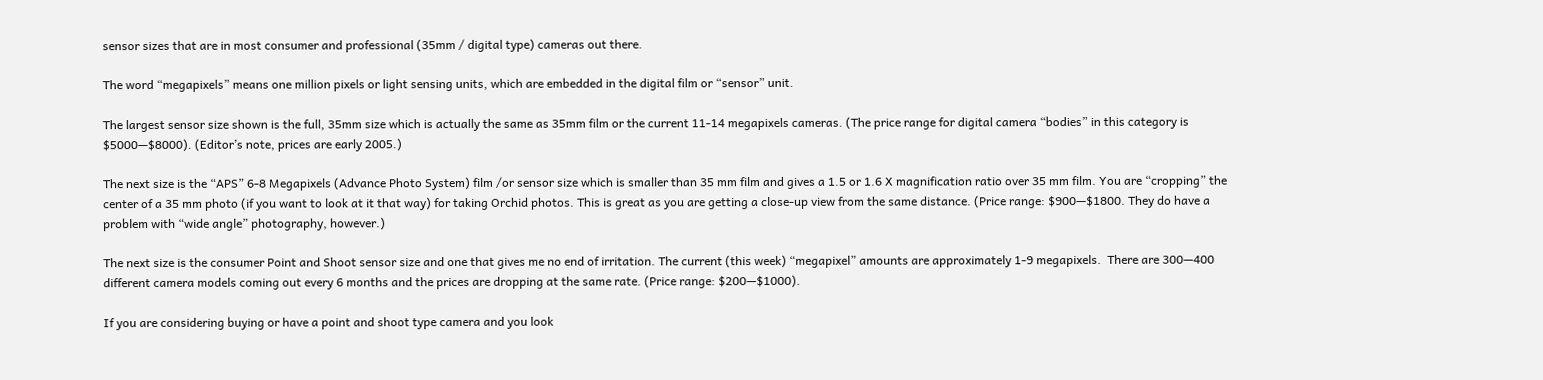sensor sizes that are in most consumer and professional (35mm / digital type) cameras out there.

The word “megapixels” means one million pixels or light sensing units, which are embedded in the digital film or “sensor” unit.

The largest sensor size shown is the full, 35mm size which is actually the same as 35mm film or the current 11-14 megapixels cameras. (The price range for digital camera “bodies” in this category is $5000—$8000). (Editor’s note, prices are early 2005.)

The next size is the “APS” 6-8 Megapixels (Advance Photo System) film /or sensor size which is smaller than 35 mm film and gives a 1.5 or 1.6 X magnification ratio over 35 mm film. You are “cropping” the center of a 35 mm photo (if you want to look at it that way) for taking Orchid photos. This is great as you are getting a close-up view from the same distance. (Price range: $900—$1800. They do have a problem with “wide angle” photography, however.)

The next size is the consumer Point and Shoot sensor size and one that gives me no end of irritation. The current (this week) “megapixel” amounts are approximately 1-9 megapixels.  There are 300—400 different camera models coming out every 6 months and the prices are dropping at the same rate. (Price range: $200—$1000).

If you are considering buying or have a point and shoot type camera and you look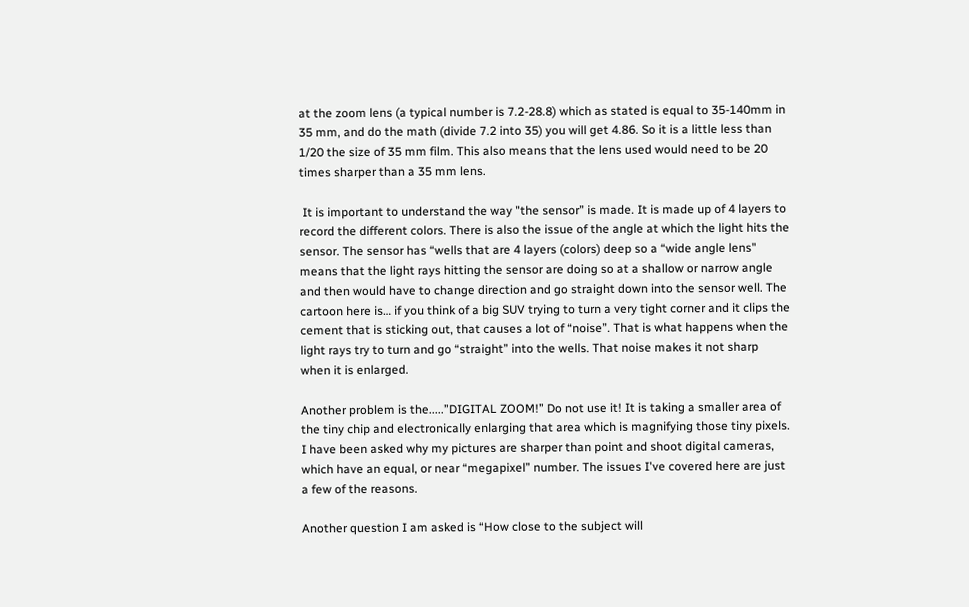at the zoom lens (a typical number is 7.2-28.8) which as stated is equal to 35-140mm in 35 mm, and do the math (divide 7.2 into 35) you will get 4.86. So it is a little less than 1/20 the size of 35 mm film. This also means that the lens used would need to be 20 times sharper than a 35 mm lens.

 It is important to understand the way "the sensor” is made. It is made up of 4 layers to record the different colors. There is also the issue of the angle at which the light hits the sensor. The sensor has “wells that are 4 layers (colors) deep so a “wide angle lens" means that the light rays hitting the sensor are doing so at a shallow or narrow angle and then would have to change direction and go straight down into the sensor well. The cartoon here is… if you think of a big SUV trying to turn a very tight corner and it clips the cement that is sticking out, that causes a lot of “noise”. That is what happens when the light rays try to turn and go “straight” into the wells. That noise makes it not sharp when it is enlarged.

Another problem is the.....”DIGITAL ZOOM!” Do not use it! It is taking a smaller area of the tiny chip and electronically enlarging that area which is magnifying those tiny pixels. I have been asked why my pictures are sharper than point and shoot digital cameras, which have an equal, or near “megapixel” number. The issues I've covered here are just a few of the reasons.

Another question I am asked is “How close to the subject will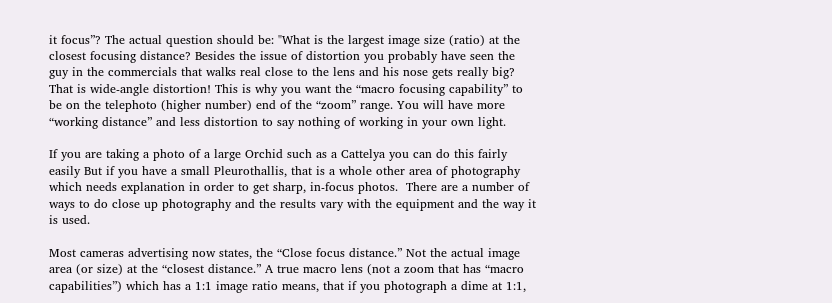it focus”? The actual question should be: "What is the largest image size (ratio) at the closest focusing distance? Besides the issue of distortion you probably have seen the guy in the commercials that walks real close to the lens and his nose gets really big? That is wide-angle distortion! This is why you want the “macro focusing capability” to be on the telephoto (higher number) end of the “zoom” range. You will have more “working distance” and less distortion to say nothing of working in your own light.

If you are taking a photo of a large Orchid such as a Cattelya you can do this fairly easily But if you have a small Pleurothallis, that is a whole other area of photography which needs explanation in order to get sharp, in-focus photos.  There are a number of ways to do close up photography and the results vary with the equipment and the way it is used.

Most cameras advertising now states, the “Close focus distance.” Not the actual image area (or size) at the “closest distance.” A true macro lens (not a zoom that has “macro capabilities”) which has a 1:1 image ratio means, that if you photograph a dime at 1:1,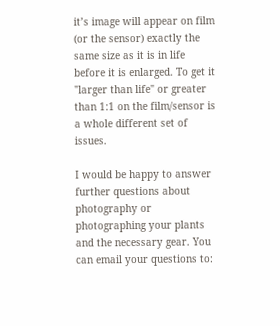it’s image will appear on film (or the sensor) exactly the same size as it is in life before it is enlarged. To get it "larger than life" or greater than 1:1 on the film/sensor is a whole different set of issues.

I would be happy to answer further questions about photography or photographing your plants and the necessary gear. You can email your questions to: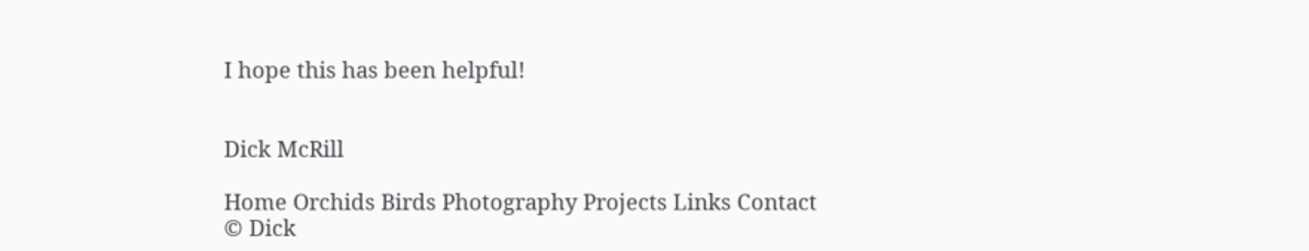I hope this has been helpful!


Dick McRill

Home Orchids Birds Photography Projects Links Contact
© Dick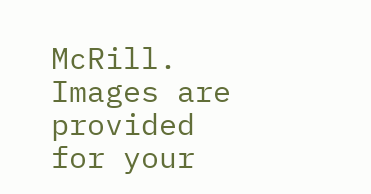McRill. Images are provided for your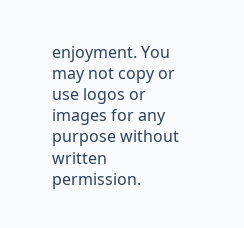enjoyment. You may not copy or use logos or images for any purpose without written permission.